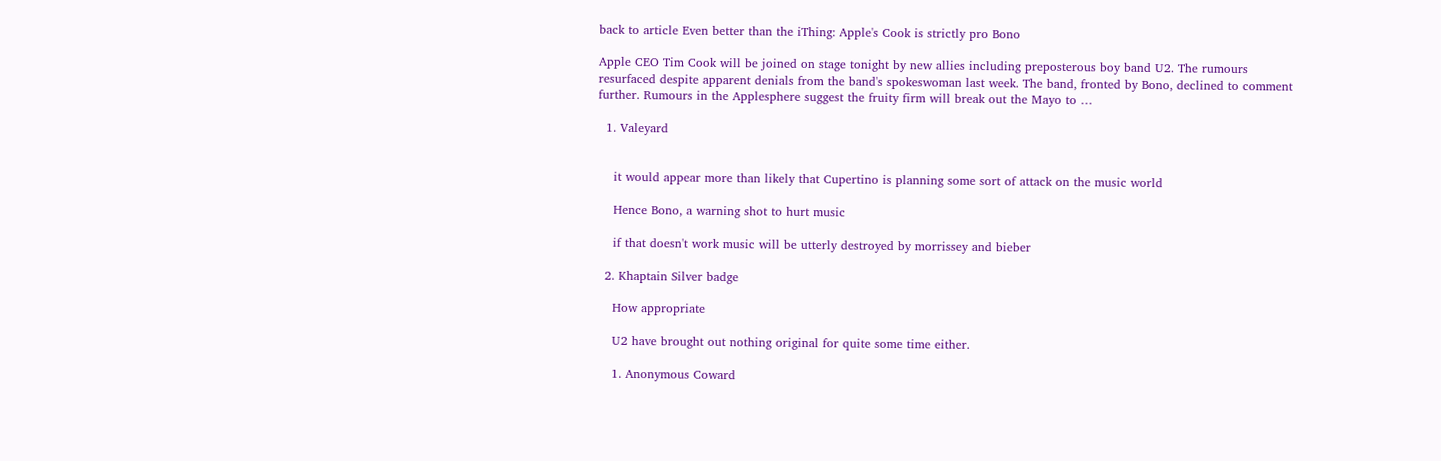back to article Even better than the iThing: Apple's Cook is strictly pro Bono

Apple CEO Tim Cook will be joined on stage tonight by new allies including preposterous boy band U2. The rumours resurfaced despite apparent denials from the band's spokeswoman last week. The band, fronted by Bono, declined to comment further. Rumours in the Applesphere suggest the fruity firm will break out the Mayo to …

  1. Valeyard


    it would appear more than likely that Cupertino is planning some sort of attack on the music world

    Hence Bono, a warning shot to hurt music

    if that doesn't work music will be utterly destroyed by morrissey and bieber

  2. Khaptain Silver badge

    How appropriate

    U2 have brought out nothing original for quite some time either.

    1. Anonymous Coward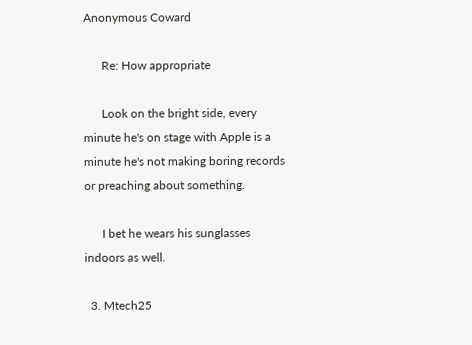Anonymous Coward

      Re: How appropriate

      Look on the bright side, every minute he's on stage with Apple is a minute he's not making boring records or preaching about something.

      I bet he wears his sunglasses indoors as well.

  3. Mtech25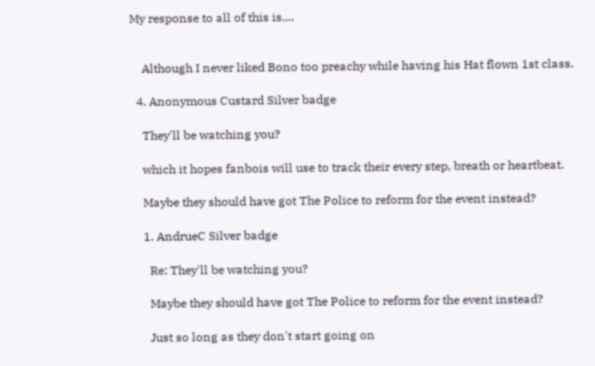My response to all of this is....


    Although I never liked Bono too preachy while having his Hat flown 1st class.

  4. Anonymous Custard Silver badge

    They'll be watching you?

    which it hopes fanbois will use to track their every step, breath or heartbeat.

    Maybe they should have got The Police to reform for the event instead?

    1. AndrueC Silver badge

      Re: They'll be watching you?

      Maybe they should have got The Police to reform for the event instead?

      Just so long as they don't start going on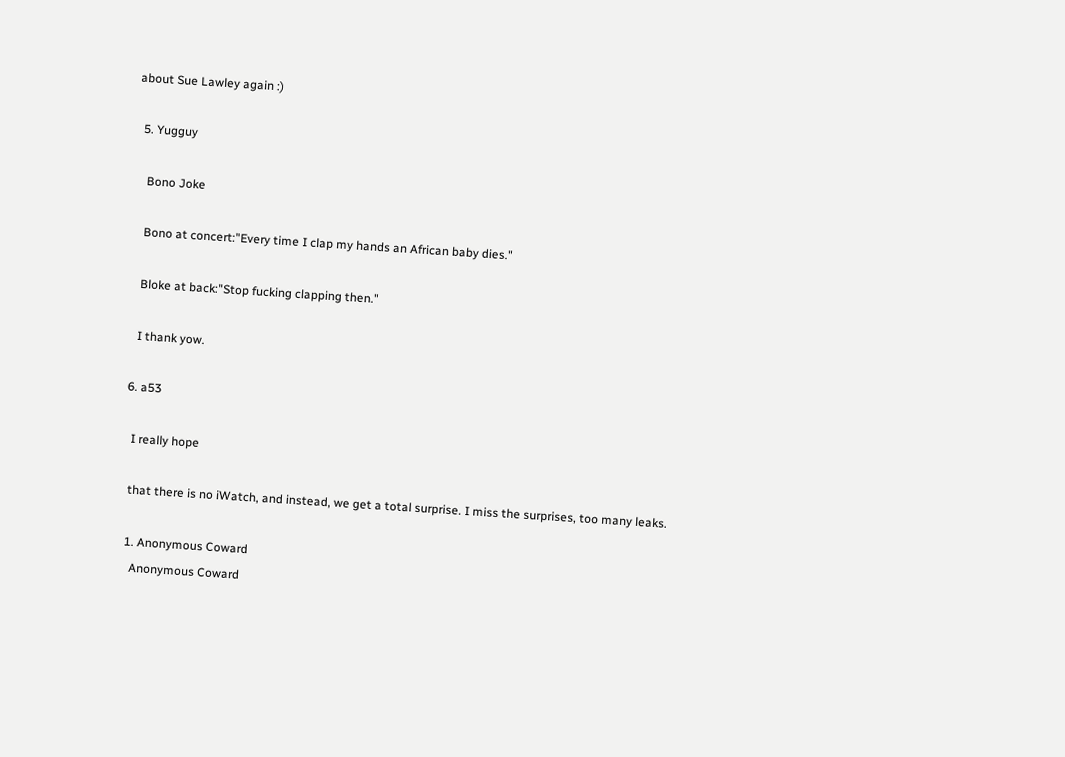about Sue Lawley again :)

  5. Yugguy

    Bono Joke

    Bono at concert:"Every time I clap my hands an African baby dies."

    Bloke at back:"Stop fucking clapping then."

    I thank yow.

  6. a53

    I really hope

    that there is no iWatch, and instead, we get a total surprise. I miss the surprises, too many leaks.

    1. Anonymous Coward
      Anonymous Coward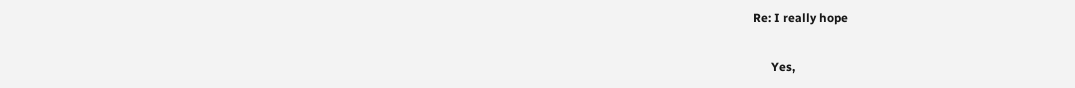Re: I really hope

      Yes,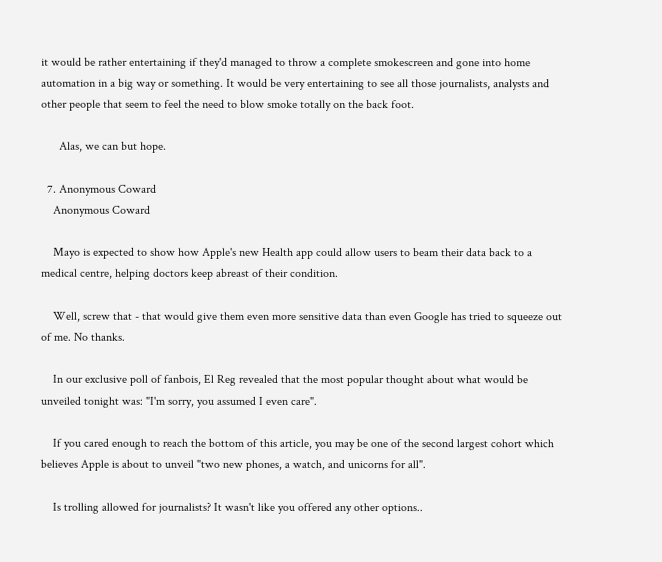it would be rather entertaining if they'd managed to throw a complete smokescreen and gone into home automation in a big way or something. It would be very entertaining to see all those journalists, analysts and other people that seem to feel the need to blow smoke totally on the back foot.

      Alas, we can but hope.

  7. Anonymous Coward
    Anonymous Coward

    Mayo is expected to show how Apple's new Health app could allow users to beam their data back to a medical centre, helping doctors keep abreast of their condition.

    Well, screw that - that would give them even more sensitive data than even Google has tried to squeeze out of me. No thanks.

    In our exclusive poll of fanbois, El Reg revealed that the most popular thought about what would be unveiled tonight was: "I'm sorry, you assumed I even care".

    If you cared enough to reach the bottom of this article, you may be one of the second largest cohort which believes Apple is about to unveil "two new phones, a watch, and unicorns for all".

    Is trolling allowed for journalists? It wasn't like you offered any other options..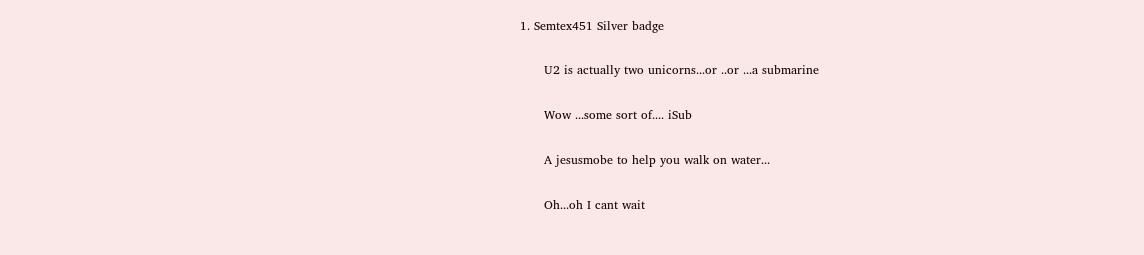1. Semtex451 Silver badge

      U2 is actually two unicorns...or ..or ...a submarine

      Wow ...some sort of.... iSub

      A jesusmobe to help you walk on water...

      Oh...oh I cant wait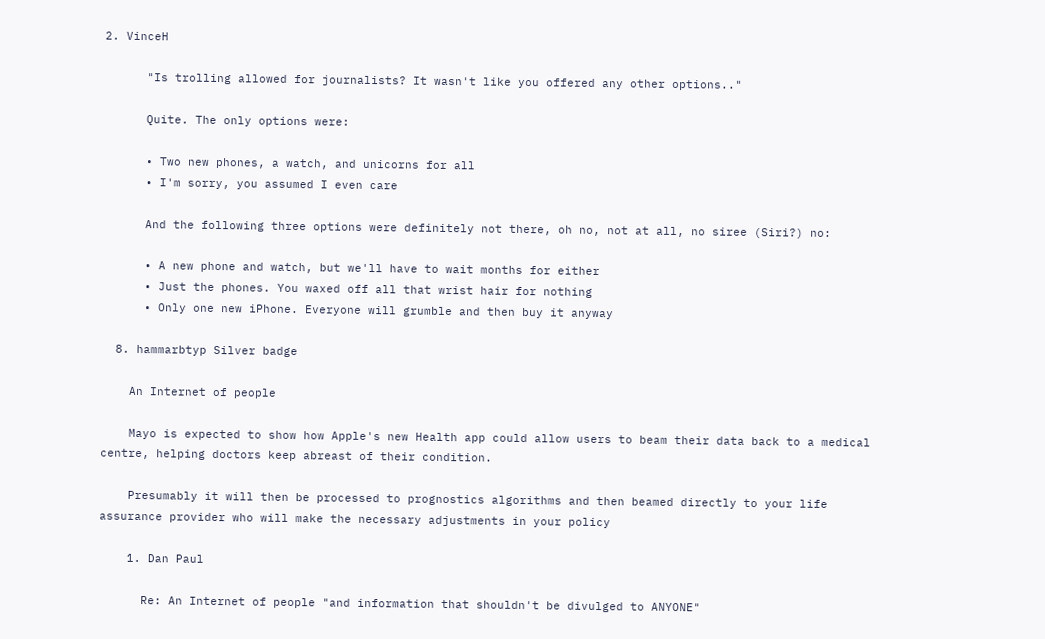2. VinceH

      "Is trolling allowed for journalists? It wasn't like you offered any other options.."

      Quite. The only options were:

      • Two new phones, a watch, and unicorns for all
      • I'm sorry, you assumed I even care

      And the following three options were definitely not there, oh no, not at all, no siree (Siri?) no:

      • A new phone and watch, but we'll have to wait months for either
      • Just the phones. You waxed off all that wrist hair for nothing
      • Only one new iPhone. Everyone will grumble and then buy it anyway

  8. hammarbtyp Silver badge

    An Internet of people

    Mayo is expected to show how Apple's new Health app could allow users to beam their data back to a medical centre, helping doctors keep abreast of their condition.

    Presumably it will then be processed to prognostics algorithms and then beamed directly to your life assurance provider who will make the necessary adjustments in your policy

    1. Dan Paul

      Re: An Internet of people "and information that shouldn't be divulged to ANYONE"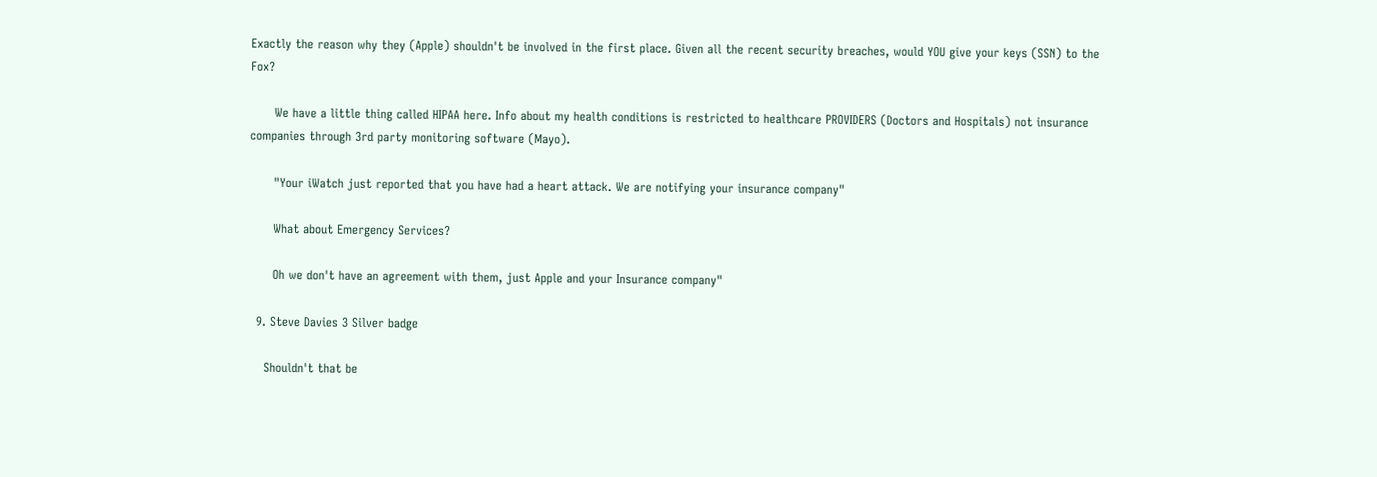Exactly the reason why they (Apple) shouldn't be involved in the first place. Given all the recent security breaches, would YOU give your keys (SSN) to the Fox?

      We have a little thing called HIPAA here. Info about my health conditions is restricted to healthcare PROVIDERS (Doctors and Hospitals) not insurance companies through 3rd party monitoring software (Mayo).

      "Your iWatch just reported that you have had a heart attack. We are notifying your insurance company"

      What about Emergency Services?

      Oh we don't have an agreement with them, just Apple and your Insurance company"

  9. Steve Davies 3 Silver badge

    Shouldn't that be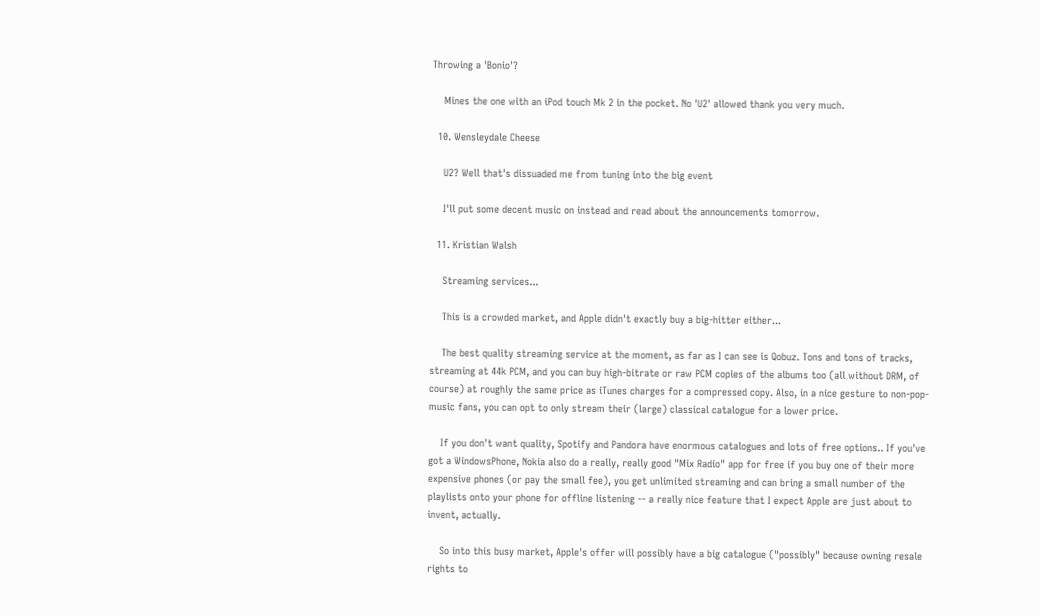Throwing a 'Bonio'?

    Mines the one with an iPod touch Mk 2 in the pocket. No 'U2' allowed thank you very much.

  10. Wensleydale Cheese

    U2? Well that's dissuaded me from tuning into the big event

    I'll put some decent music on instead and read about the announcements tomorrow.

  11. Kristian Walsh

    Streaming services...

    This is a crowded market, and Apple didn't exactly buy a big-hitter either...

    The best quality streaming service at the moment, as far as I can see is Qobuz. Tons and tons of tracks, streaming at 44k PCM, and you can buy high-bitrate or raw PCM copies of the albums too (all without DRM, of course) at roughly the same price as iTunes charges for a compressed copy. Also, in a nice gesture to non-pop-music fans, you can opt to only stream their (large) classical catalogue for a lower price.

    If you don't want quality, Spotify and Pandora have enormous catalogues and lots of free options.. If you've got a WindowsPhone, Nokia also do a really, really good "Mix Radio" app for free if you buy one of their more expensive phones (or pay the small fee), you get unlimited streaming and can bring a small number of the playlists onto your phone for offline listening -- a really nice feature that I expect Apple are just about to invent, actually.

    So into this busy market, Apple's offer will possibly have a big catalogue ("possibly" because owning resale rights to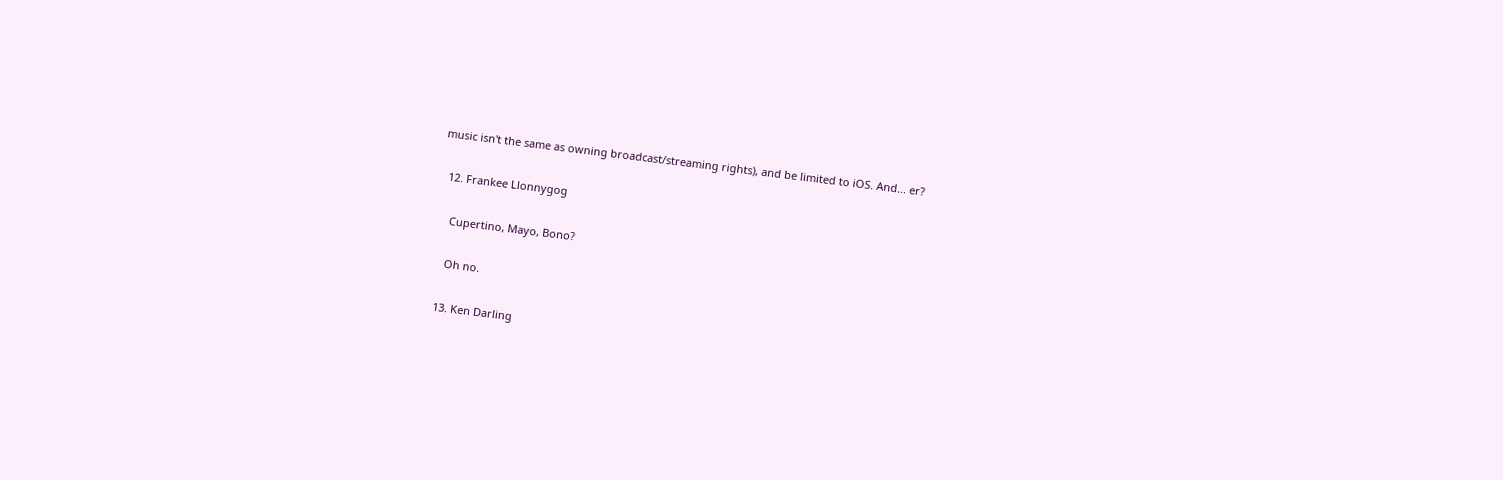music isn't the same as owning broadcast/streaming rights), and be limited to iOS. And... er?

  12. Frankee Llonnygog

    Cupertino, Mayo, Bono?

    Oh no.

  13. Ken Darling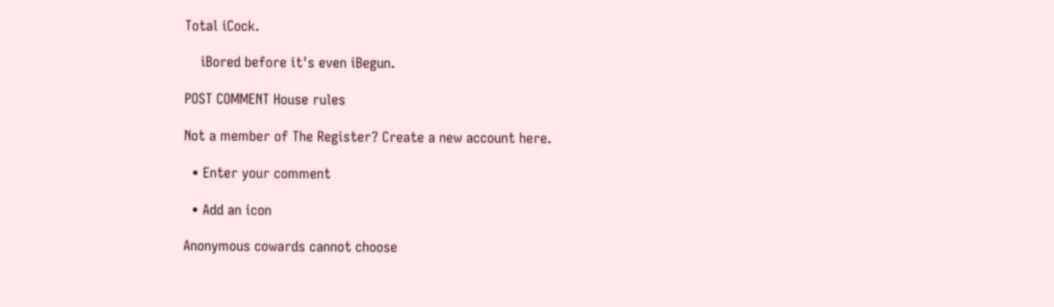Total iCock.

    iBored before it's even iBegun.

POST COMMENT House rules

Not a member of The Register? Create a new account here.

  • Enter your comment

  • Add an icon

Anonymous cowards cannot choose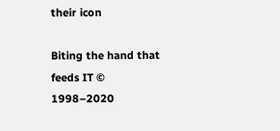their icon

Biting the hand that feeds IT © 1998–2020